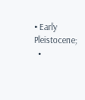• Early Pleistocene;
  •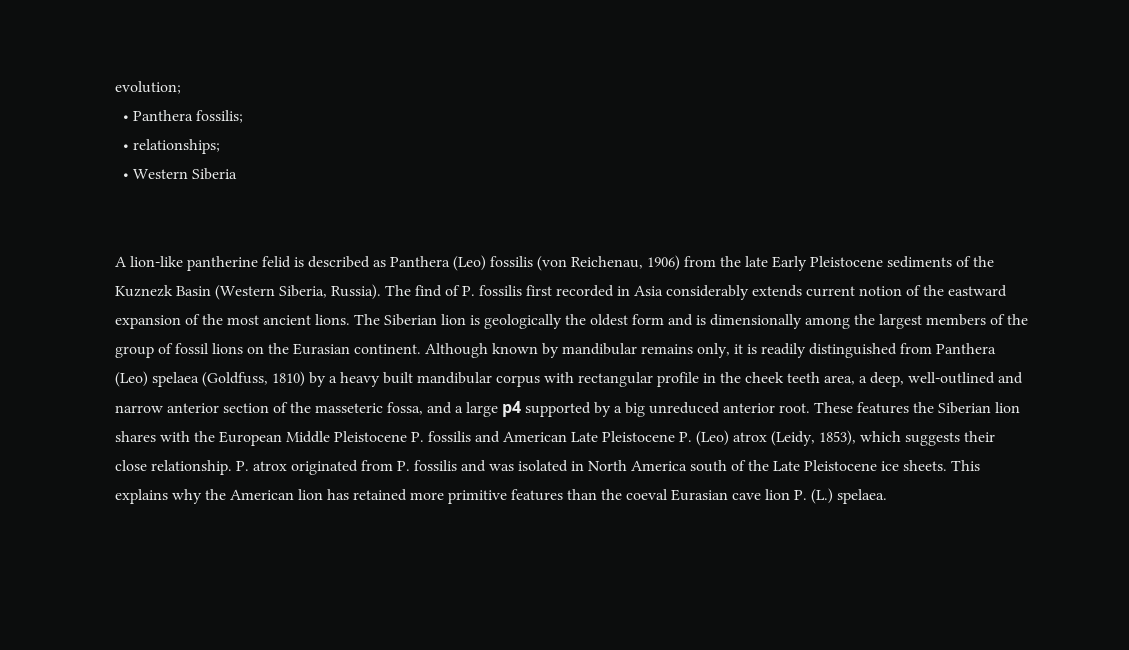evolution;
  • Panthera fossilis;
  • relationships;
  • Western Siberia


A lion-like pantherine felid is described as Panthera (Leo) fossilis (von Reichenau, 1906) from the late Early Pleistocene sediments of the Kuznezk Basin (Western Siberia, Russia). The find of P. fossilis first recorded in Asia considerably extends current notion of the eastward expansion of the most ancient lions. The Siberian lion is geologically the oldest form and is dimensionally among the largest members of the group of fossil lions on the Eurasian continent. Although known by mandibular remains only, it is readily distinguished from Panthera (Leo) spelaea (Goldfuss, 1810) by a heavy built mandibular corpus with rectangular profile in the cheek teeth area, a deep, well-outlined and narrow anterior section of the masseteric fossa, and a large р4 supported by a big unreduced anterior root. These features the Siberian lion shares with the European Middle Pleistocene P. fossilis and American Late Pleistocene P. (Leo) atrox (Leidy, 1853), which suggests their close relationship. P. atrox originated from P. fossilis and was isolated in North America south of the Late Pleistocene ice sheets. This explains why the American lion has retained more primitive features than the coeval Eurasian cave lion P. (L.) spelaea.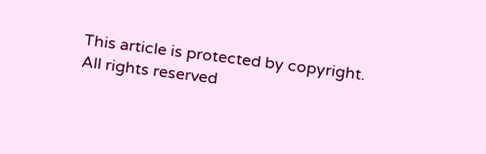This article is protected by copyright. All rights reserved